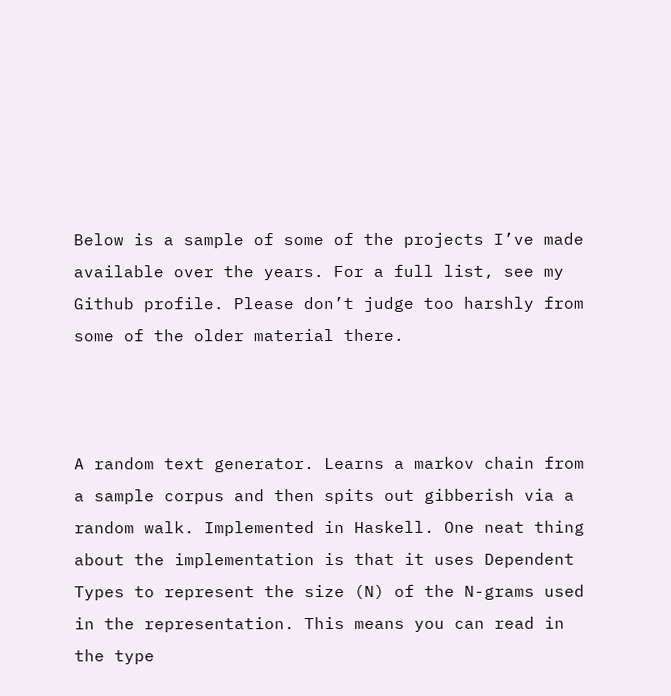Below is a sample of some of the projects I’ve made available over the years. For a full list, see my Github profile. Please don’t judge too harshly from some of the older material there.



A random text generator. Learns a markov chain from a sample corpus and then spits out gibberish via a random walk. Implemented in Haskell. One neat thing about the implementation is that it uses Dependent Types to represent the size (N) of the N-grams used in the representation. This means you can read in the type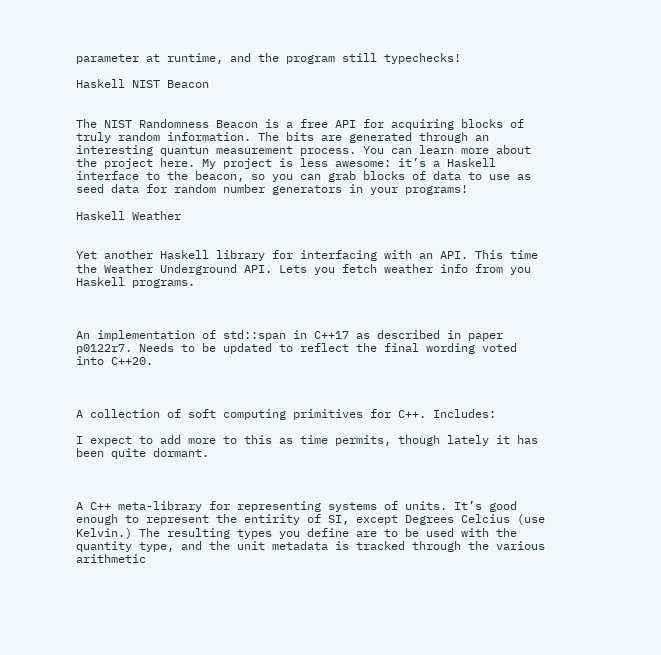parameter at runtime, and the program still typechecks!

Haskell NIST Beacon


The NIST Randomness Beacon is a free API for acquiring blocks of truly random information. The bits are generated through an interesting quantun measurement process. You can learn more about the project here. My project is less awesome: it’s a Haskell interface to the beacon, so you can grab blocks of data to use as seed data for random number generators in your programs!

Haskell Weather


Yet another Haskell library for interfacing with an API. This time the Weather Underground API. Lets you fetch weather info from you Haskell programs.



An implementation of std::span in C++17 as described in paper p0122r7. Needs to be updated to reflect the final wording voted into C++20.



A collection of soft computing primitives for C++. Includes:

I expect to add more to this as time permits, though lately it has been quite dormant.



A C++ meta-library for representing systems of units. It’s good enough to represent the entirity of SI, except Degrees Celcius (use Kelvin.) The resulting types you define are to be used with the quantity type, and the unit metadata is tracked through the various arithmetic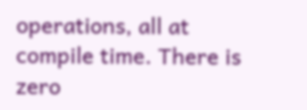operations, all at compile time. There is zero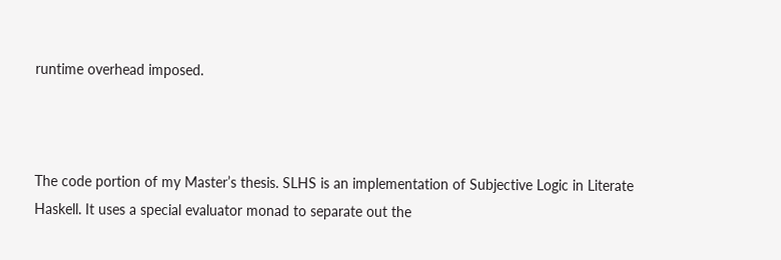runtime overhead imposed.



The code portion of my Master’s thesis. SLHS is an implementation of Subjective Logic in Literate Haskell. It uses a special evaluator monad to separate out the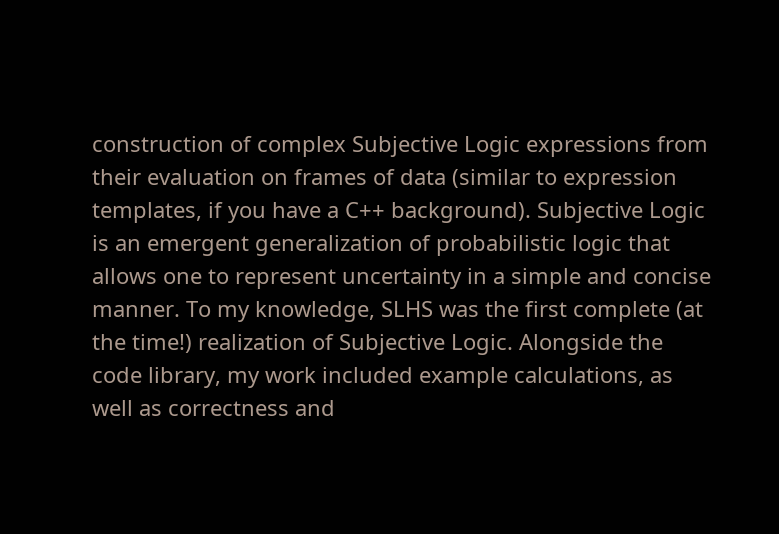construction of complex Subjective Logic expressions from their evaluation on frames of data (similar to expression templates, if you have a C++ background). Subjective Logic is an emergent generalization of probabilistic logic that allows one to represent uncertainty in a simple and concise manner. To my knowledge, SLHS was the first complete (at the time!) realization of Subjective Logic. Alongside the code library, my work included example calculations, as well as correctness and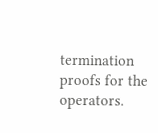termination proofs for the operators.